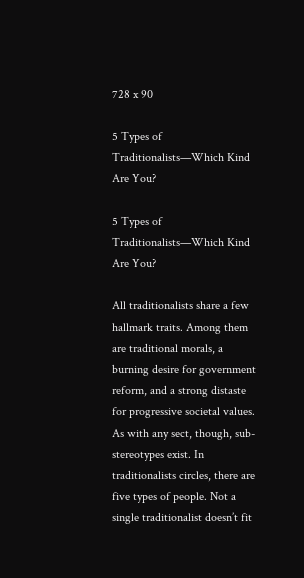728 x 90

5 Types of Traditionalists—Which Kind Are You?

5 Types of Traditionalists—Which Kind Are You?

All traditionalists share a few hallmark traits. Among them are traditional morals, a burning desire for government reform, and a strong distaste for progressive societal values. As with any sect, though, sub-stereotypes exist. In traditionalists circles, there are five types of people. Not a single traditionalist doesn’t fit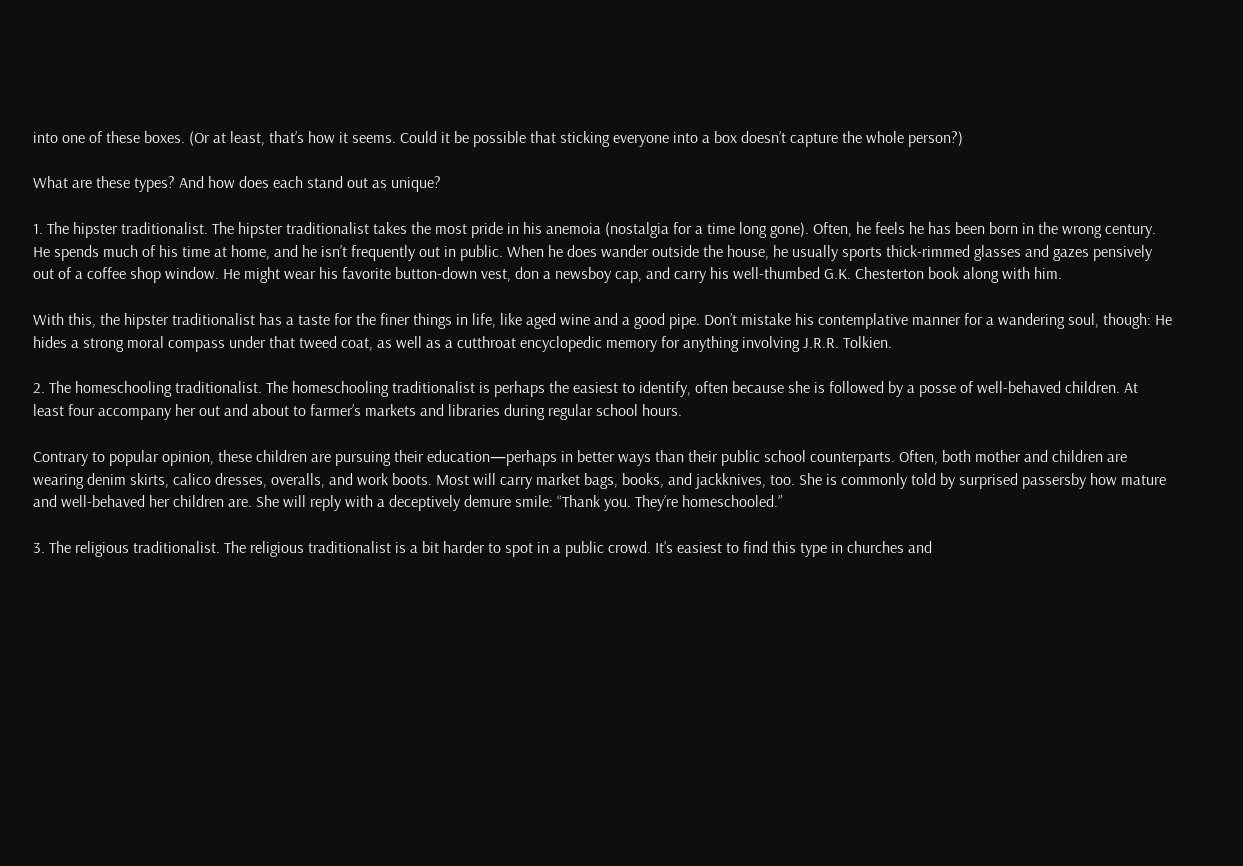into one of these boxes. (Or at least, that’s how it seems. Could it be possible that sticking everyone into a box doesn’t capture the whole person?)

What are these types? And how does each stand out as unique?

1. The hipster traditionalist. The hipster traditionalist takes the most pride in his anemoia (nostalgia for a time long gone). Often, he feels he has been born in the wrong century. He spends much of his time at home, and he isn’t frequently out in public. When he does wander outside the house, he usually sports thick-rimmed glasses and gazes pensively out of a coffee shop window. He might wear his favorite button-down vest, don a newsboy cap, and carry his well-thumbed G.K. Chesterton book along with him.

With this, the hipster traditionalist has a taste for the finer things in life, like aged wine and a good pipe. Don’t mistake his contemplative manner for a wandering soul, though: He hides a strong moral compass under that tweed coat, as well as a cutthroat encyclopedic memory for anything involving J.R.R. Tolkien.

2. The homeschooling traditionalist. The homeschooling traditionalist is perhaps the easiest to identify, often because she is followed by a posse of well-behaved children. At least four accompany her out and about to farmer’s markets and libraries during regular school hours.

Contrary to popular opinion, these children are pursuing their education—perhaps in better ways than their public school counterparts. Often, both mother and children are wearing denim skirts, calico dresses, overalls, and work boots. Most will carry market bags, books, and jackknives, too. She is commonly told by surprised passersby how mature and well-behaved her children are. She will reply with a deceptively demure smile: “Thank you. They’re homeschooled.”

3. The religious traditionalist. The religious traditionalist is a bit harder to spot in a public crowd. It’s easiest to find this type in churches and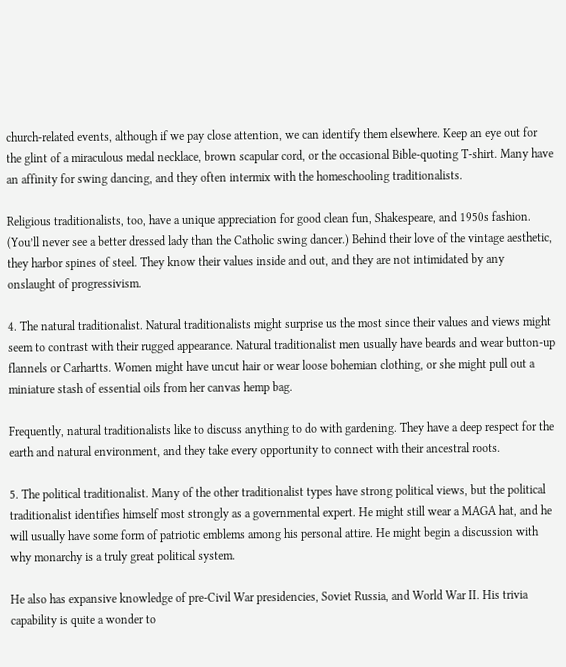church-related events, although if we pay close attention, we can identify them elsewhere. Keep an eye out for the glint of a miraculous medal necklace, brown scapular cord, or the occasional Bible-quoting T-shirt. Many have an affinity for swing dancing, and they often intermix with the homeschooling traditionalists.

Religious traditionalists, too, have a unique appreciation for good clean fun, Shakespeare, and 1950s fashion. (You’ll never see a better dressed lady than the Catholic swing dancer.) Behind their love of the vintage aesthetic, they harbor spines of steel. They know their values inside and out, and they are not intimidated by any onslaught of progressivism.

4. The natural traditionalist. Natural traditionalists might surprise us the most since their values and views might seem to contrast with their rugged appearance. Natural traditionalist men usually have beards and wear button-up flannels or Carhartts. Women might have uncut hair or wear loose bohemian clothing, or she might pull out a miniature stash of essential oils from her canvas hemp bag.

Frequently, natural traditionalists like to discuss anything to do with gardening. They have a deep respect for the earth and natural environment, and they take every opportunity to connect with their ancestral roots.

5. The political traditionalist. Many of the other traditionalist types have strong political views, but the political traditionalist identifies himself most strongly as a governmental expert. He might still wear a MAGA hat, and he will usually have some form of patriotic emblems among his personal attire. He might begin a discussion with why monarchy is a truly great political system.

He also has expansive knowledge of pre-Civil War presidencies, Soviet Russia, and World War II. His trivia capability is quite a wonder to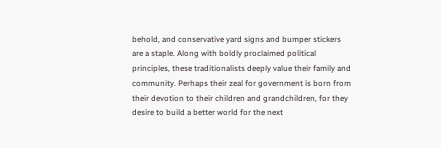behold, and conservative yard signs and bumper stickers are a staple. Along with boldly proclaimed political principles, these traditionalists deeply value their family and community. Perhaps their zeal for government is born from their devotion to their children and grandchildren, for they desire to build a better world for the next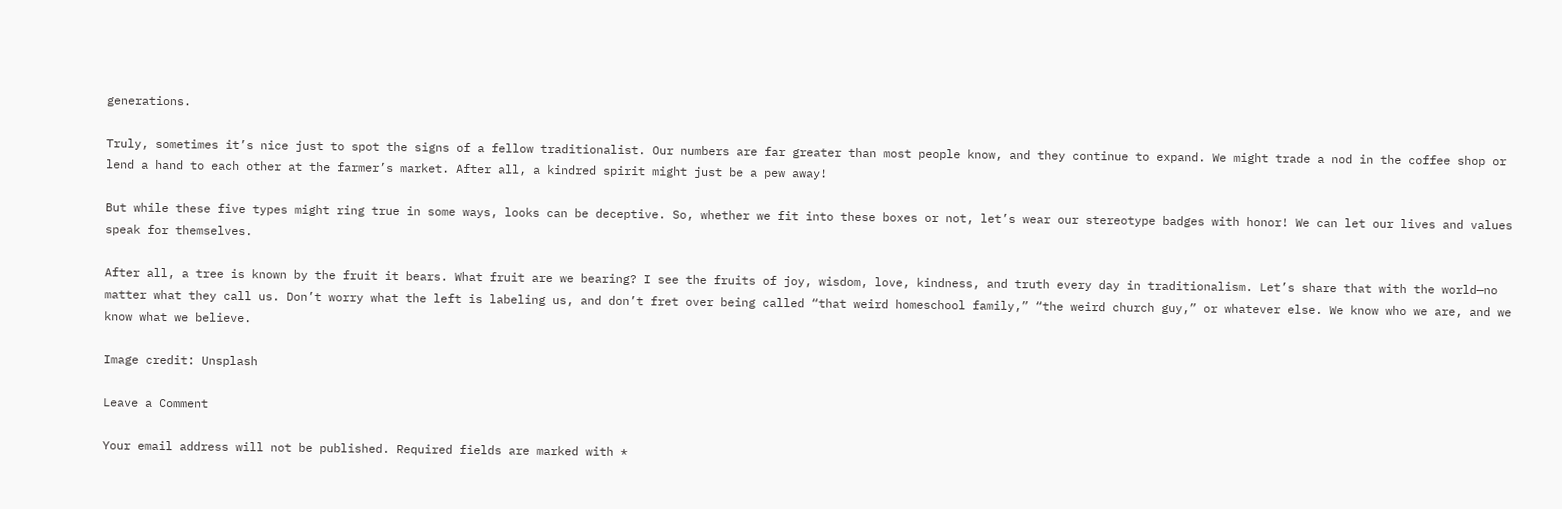generations.

Truly, sometimes it’s nice just to spot the signs of a fellow traditionalist. Our numbers are far greater than most people know, and they continue to expand. We might trade a nod in the coffee shop or lend a hand to each other at the farmer’s market. After all, a kindred spirit might just be a pew away!

But while these five types might ring true in some ways, looks can be deceptive. So, whether we fit into these boxes or not, let’s wear our stereotype badges with honor! We can let our lives and values speak for themselves.

After all, a tree is known by the fruit it bears. What fruit are we bearing? I see the fruits of joy, wisdom, love, kindness, and truth every day in traditionalism. Let’s share that with the world—no matter what they call us. Don’t worry what the left is labeling us, and don’t fret over being called “that weird homeschool family,” “the weird church guy,” or whatever else. We know who we are, and we know what we believe.

Image credit: Unsplash

Leave a Comment

Your email address will not be published. Required fields are marked with *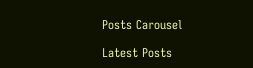Posts Carousel

Latest Posts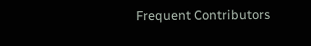Frequent Contributors